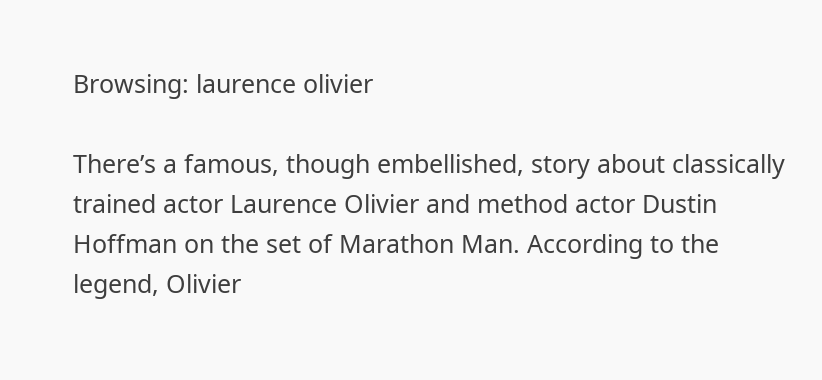Browsing: laurence olivier

There’s a famous, though embellished, story about classically trained actor Laurence Olivier and method actor Dustin Hoffman on the set of Marathon Man. According to the legend, Olivier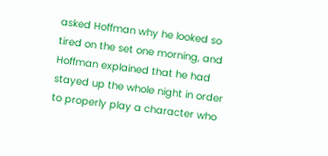asked Hoffman why he looked so tired on the set one morning, and Hoffman explained that he had stayed up the whole night in order to properly play a character who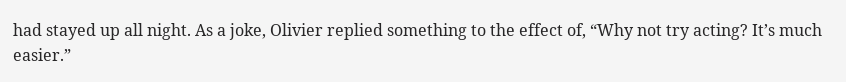had stayed up all night. As a joke, Olivier replied something to the effect of, “Why not try acting? It’s much easier.”